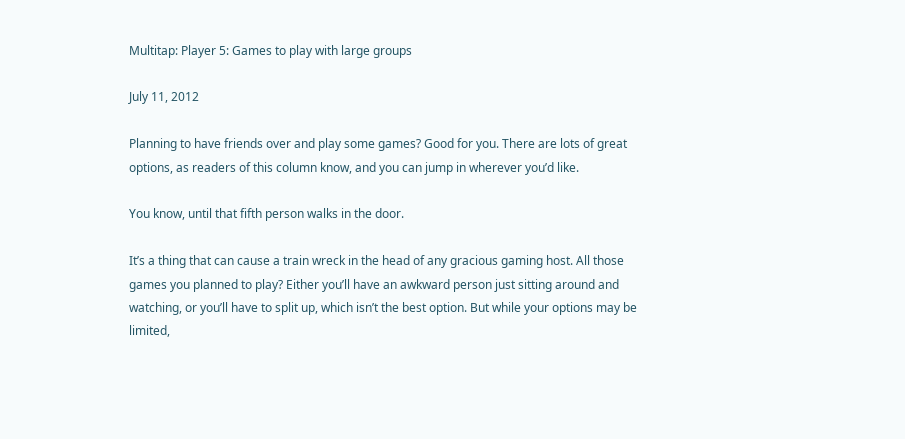Multitap: Player 5: Games to play with large groups

July 11, 2012

Planning to have friends over and play some games? Good for you. There are lots of great options, as readers of this column know, and you can jump in wherever you’d like.

You know, until that fifth person walks in the door.

It’s a thing that can cause a train wreck in the head of any gracious gaming host. All those games you planned to play? Either you’ll have an awkward person just sitting around and watching, or you’ll have to split up, which isn’t the best option. But while your options may be limited,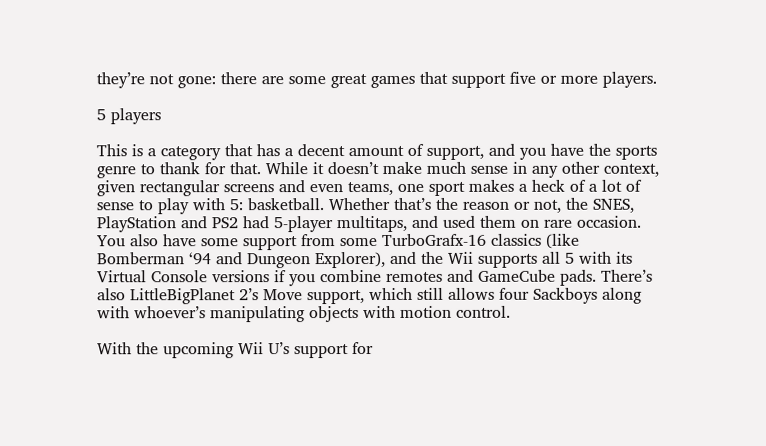they’re not gone: there are some great games that support five or more players.

5 players

This is a category that has a decent amount of support, and you have the sports genre to thank for that. While it doesn’t make much sense in any other context, given rectangular screens and even teams, one sport makes a heck of a lot of sense to play with 5: basketball. Whether that’s the reason or not, the SNES, PlayStation and PS2 had 5-player multitaps, and used them on rare occasion. You also have some support from some TurboGrafx-16 classics (like Bomberman ‘94 and Dungeon Explorer), and the Wii supports all 5 with its Virtual Console versions if you combine remotes and GameCube pads. There’s also LittleBigPlanet 2’s Move support, which still allows four Sackboys along with whoever’s manipulating objects with motion control.

With the upcoming Wii U’s support for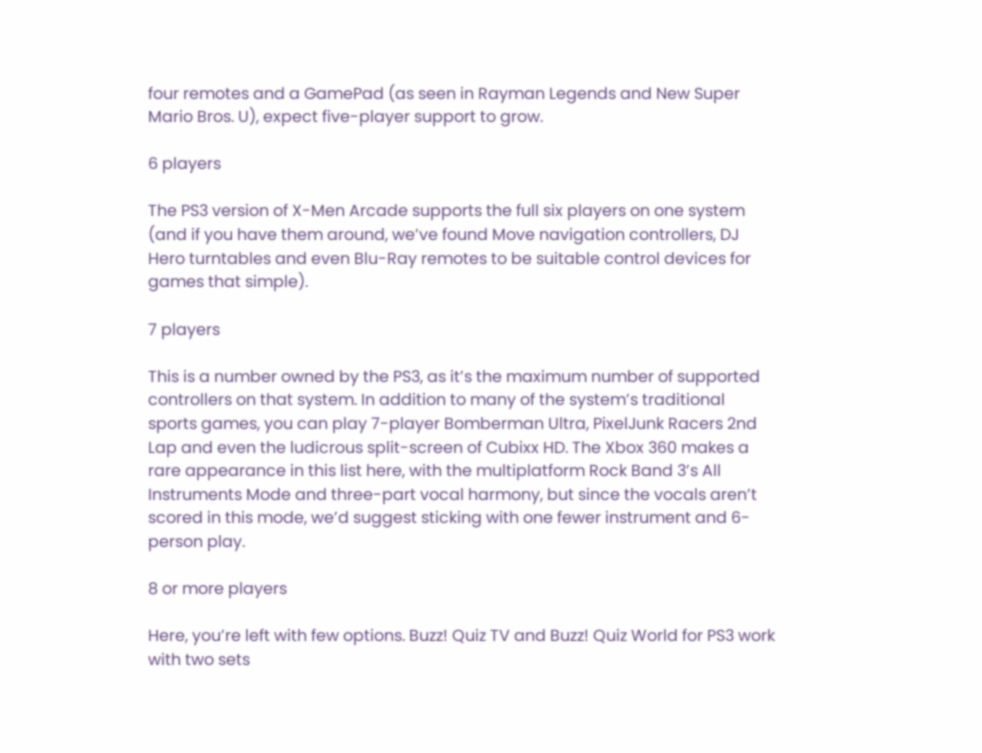four remotes and a GamePad (as seen in Rayman Legends and New Super Mario Bros. U), expect five-player support to grow.

6 players

The PS3 version of X-Men Arcade supports the full six players on one system (and if you have them around, we’ve found Move navigation controllers, DJ Hero turntables and even Blu-Ray remotes to be suitable control devices for games that simple).

7 players

This is a number owned by the PS3, as it’s the maximum number of supported controllers on that system. In addition to many of the system’s traditional sports games, you can play 7-player Bomberman Ultra, PixelJunk Racers 2nd Lap and even the ludicrous split-screen of Cubixx HD. The Xbox 360 makes a rare appearance in this list here, with the multiplatform Rock Band 3’s All Instruments Mode and three-part vocal harmony, but since the vocals aren’t scored in this mode, we’d suggest sticking with one fewer instrument and 6-person play.

8 or more players

Here, you’re left with few options. Buzz! Quiz TV and Buzz! Quiz World for PS3 work with two sets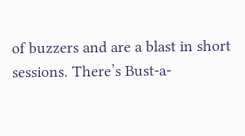of buzzers and are a blast in short sessions. There’s Bust-a-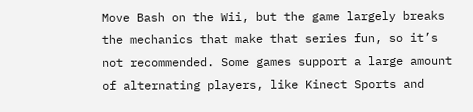Move Bash on the Wii, but the game largely breaks the mechanics that make that series fun, so it’s not recommended. Some games support a large amount of alternating players, like Kinect Sports and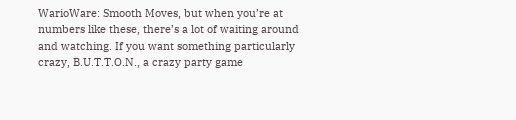WarioWare: Smooth Moves, but when you’re at numbers like these, there’s a lot of waiting around and watching. If you want something particularly crazy, B.U.T.T.O.N., a crazy party game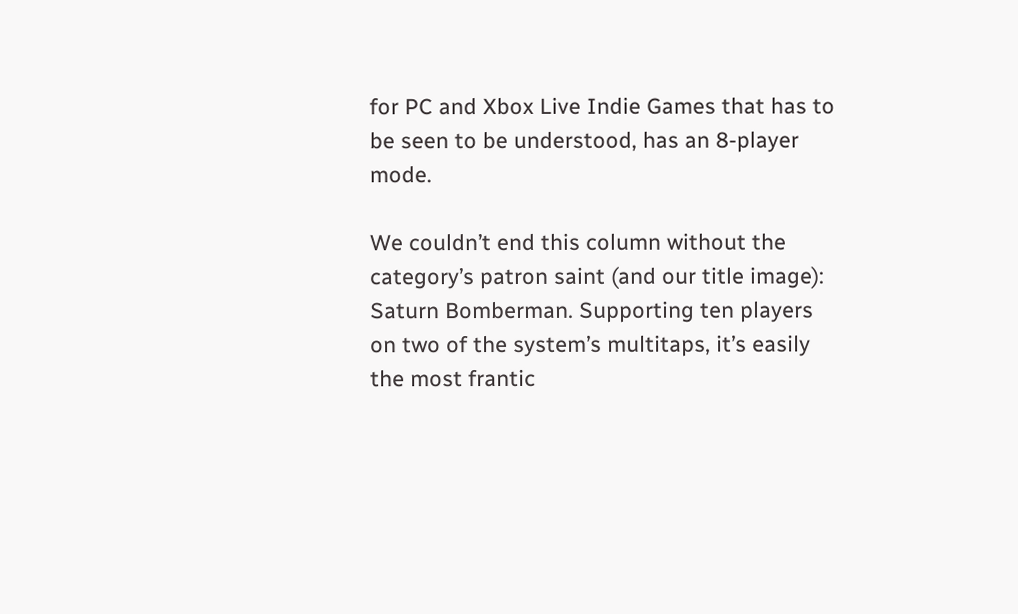for PC and Xbox Live Indie Games that has to be seen to be understood, has an 8-player mode.

We couldn’t end this column without the category’s patron saint (and our title image): Saturn Bomberman. Supporting ten players on two of the system’s multitaps, it’s easily the most frantic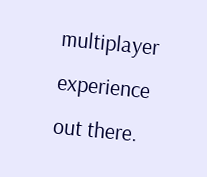multiplayer experience out there.